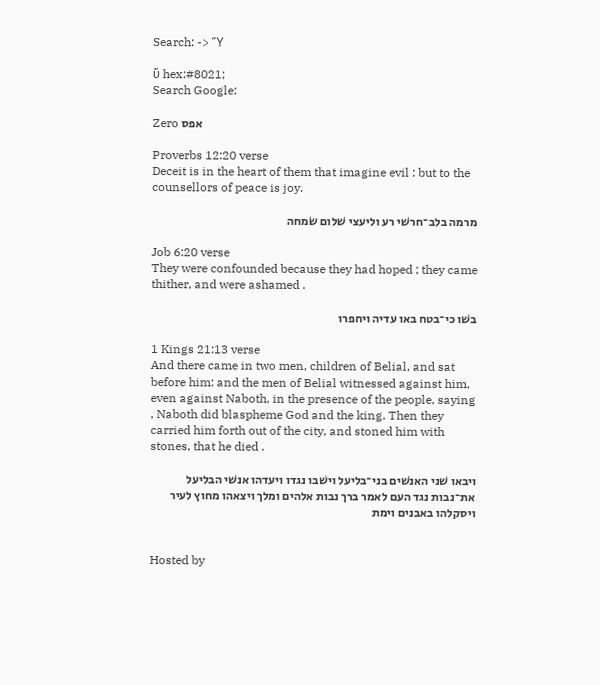Search: -> Ὕ

ὕ hex:#8021;
Search Google:

Zero אפס

Proverbs 12:20 verse
Deceit is in the heart of them that imagine evil : but to the counsellors of peace is joy.

מרמה בלב־חרשׁי רע וליעצי שׁלום שׂמחה

Job 6:20 verse
They were confounded because they had hoped ; they came thither, and were ashamed .

בשׁו כי־בטח באו עדיה ויחפרו

1 Kings 21:13 verse
And there came in two men, children of Belial, and sat before him: and the men of Belial witnessed against him, even against Naboth, in the presence of the people, saying , Naboth did blaspheme God and the king. Then they carried him forth out of the city, and stoned him with stones, that he died .

ויבאו שׁני האנשׁים בני־בליעל וישׁבו נגדו ויעדהו אנשׁי הבליעל את־נבות נגד העם לאמר ברך נבות אלהים ומלך ויצאהו מחוץ לעיר ויסקלהו באבנים וימת


Hosted by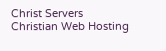Christ Servers
Christian Web Hosting